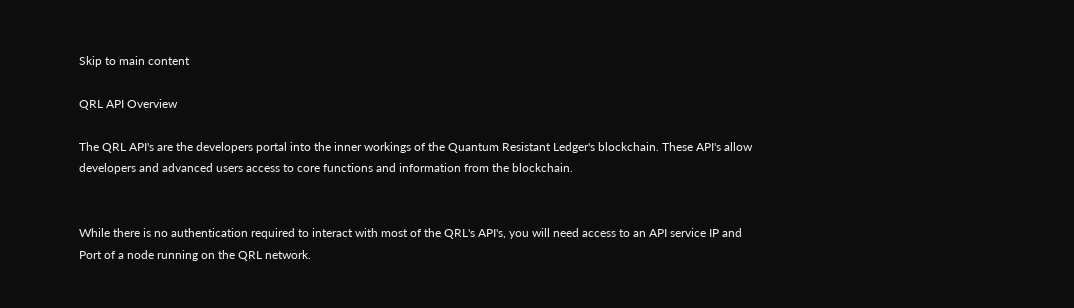Skip to main content

QRL API Overview

The QRL API's are the developers portal into the inner workings of the Quantum Resistant Ledger's blockchain. These API's allow developers and advanced users access to core functions and information from the blockchain.


While there is no authentication required to interact with most of the QRL's API's, you will need access to an API service IP and Port of a node running on the QRL network.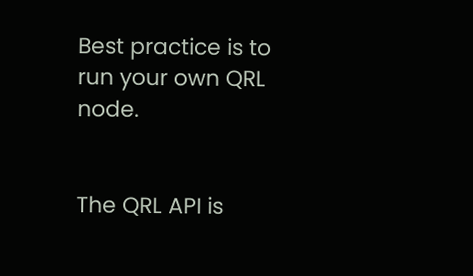Best practice is to run your own QRL node.


The QRL API is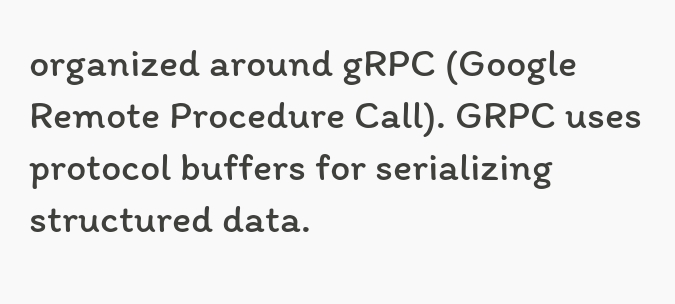organized around gRPC (Google Remote Procedure Call). GRPC uses protocol buffers for serializing structured data.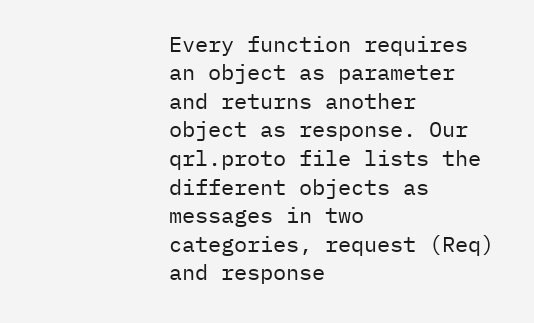Every function requires an object as parameter and returns another object as response. Our qrl.proto file lists the different objects as messages in two categories, request (Req) and response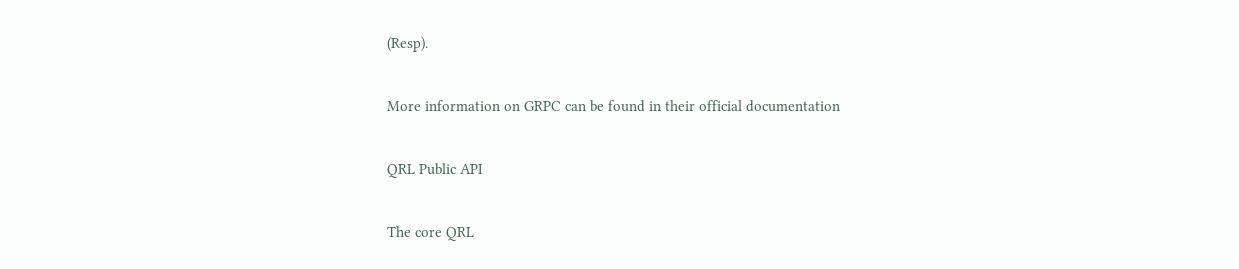(Resp).

More information on GRPC can be found in their official documentation

QRL Public API

The core QRL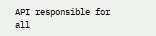API responsible for all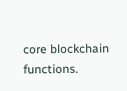core blockchain functions.